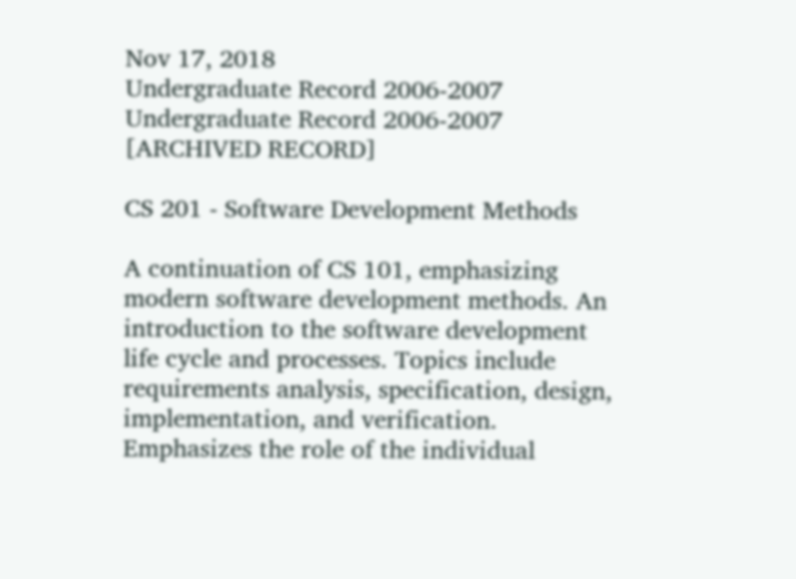Nov 17, 2018
Undergraduate Record 2006-2007
Undergraduate Record 2006-2007 [ARCHIVED RECORD]

CS 201 - Software Development Methods

A continuation of CS 101, emphasizing modern software development methods. An introduction to the software development life cycle and processes. Topics include requirements analysis, specification, design, implementation, and verification. Emphasizes the role of the individual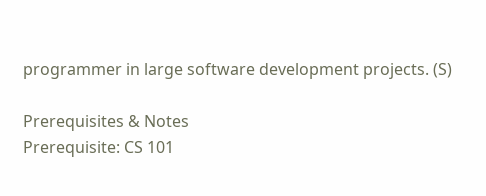programmer in large software development projects. (S)

Prerequisites & Notes
Prerequisite: CS 101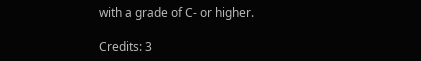with a grade of C- or higher.

Credits: 3